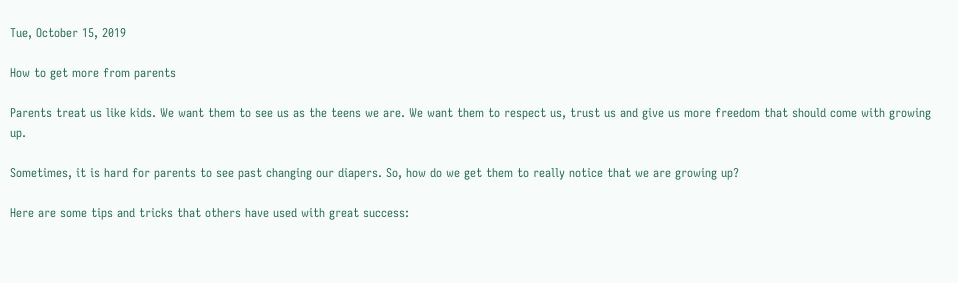Tue, October 15, 2019

How to get more from parents

Parents treat us like kids. We want them to see us as the teens we are. We want them to respect us, trust us and give us more freedom that should come with growing up.

Sometimes, it is hard for parents to see past changing our diapers. So, how do we get them to really notice that we are growing up?

Here are some tips and tricks that others have used with great success: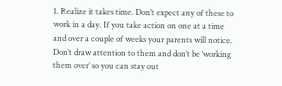1. Realize it takes time. Don’t expect any of these to work in a day. If you take action on one at a time and over a couple of weeks your parents will notice. Don’t draw attention to them and don’t be ‘working them over’ so you can stay out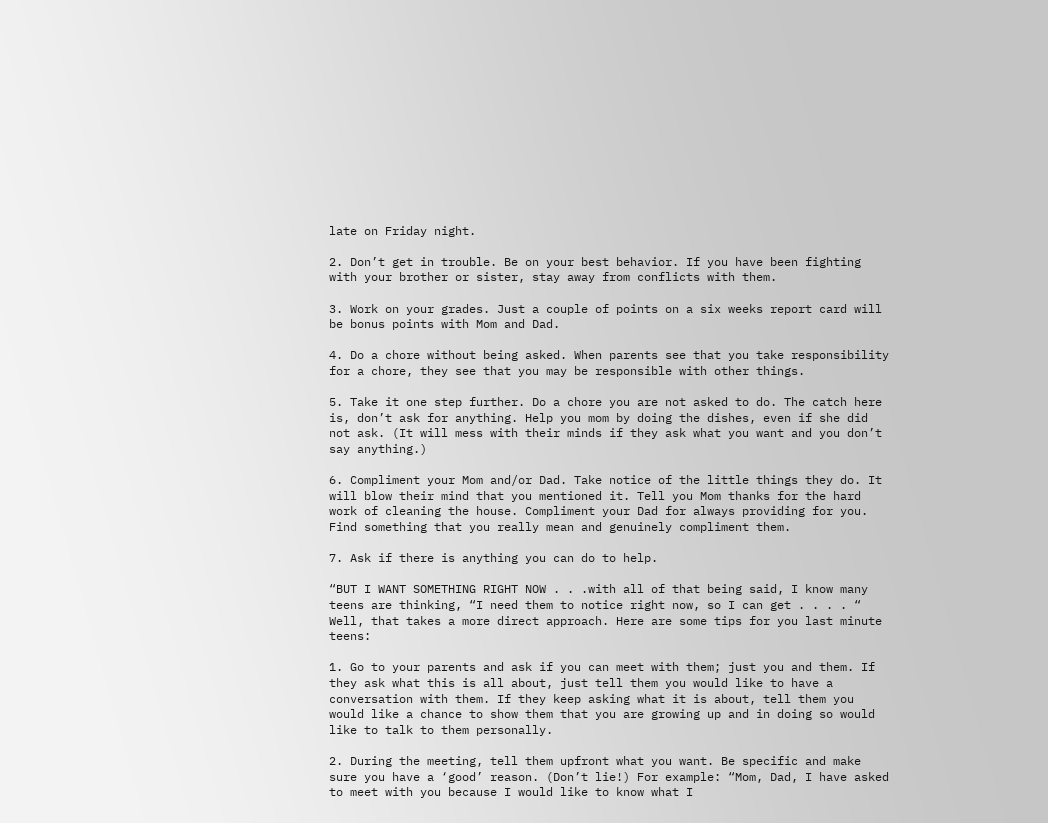late on Friday night.

2. Don’t get in trouble. Be on your best behavior. If you have been fighting with your brother or sister, stay away from conflicts with them.

3. Work on your grades. Just a couple of points on a six weeks report card will be bonus points with Mom and Dad.

4. Do a chore without being asked. When parents see that you take responsibility for a chore, they see that you may be responsible with other things.

5. Take it one step further. Do a chore you are not asked to do. The catch here is, don’t ask for anything. Help you mom by doing the dishes, even if she did not ask. (It will mess with their minds if they ask what you want and you don’t say anything.)

6. Compliment your Mom and/or Dad. Take notice of the little things they do. It will blow their mind that you mentioned it. Tell you Mom thanks for the hard work of cleaning the house. Compliment your Dad for always providing for you. Find something that you really mean and genuinely compliment them.

7. Ask if there is anything you can do to help.

“BUT I WANT SOMETHING RIGHT NOW . . .with all of that being said, I know many teens are thinking, “I need them to notice right now, so I can get . . . . “ Well, that takes a more direct approach. Here are some tips for you last minute teens:

1. Go to your parents and ask if you can meet with them; just you and them. If they ask what this is all about, just tell them you would like to have a conversation with them. If they keep asking what it is about, tell them you would like a chance to show them that you are growing up and in doing so would like to talk to them personally.

2. During the meeting, tell them upfront what you want. Be specific and make sure you have a ‘good’ reason. (Don’t lie!) For example: “Mom, Dad, I have asked to meet with you because I would like to know what I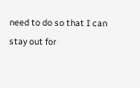need to do so that I can stay out for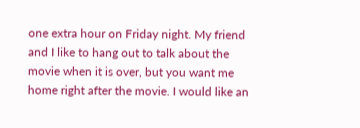one extra hour on Friday night. My friend and I like to hang out to talk about the movie when it is over, but you want me home right after the movie. I would like an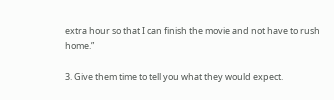extra hour so that I can finish the movie and not have to rush home.”

3. Give them time to tell you what they would expect.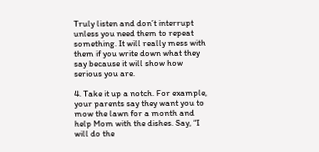Truly listen and don’t interrupt unless you need them to repeat something. It will really mess with them if you write down what they say because it will show how serious you are.

4. Take it up a notch. For example, your parents say they want you to mow the lawn for a month and help Mom with the dishes. Say, “I will do the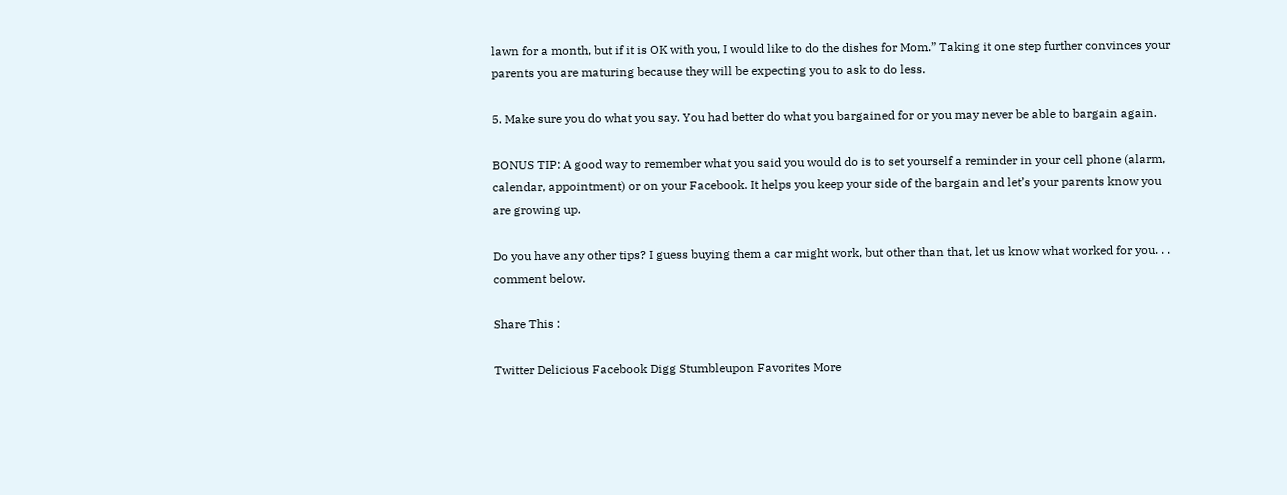lawn for a month, but if it is OK with you, I would like to do the dishes for Mom.” Taking it one step further convinces your parents you are maturing because they will be expecting you to ask to do less.

5. Make sure you do what you say. You had better do what you bargained for or you may never be able to bargain again.

BONUS TIP: A good way to remember what you said you would do is to set yourself a reminder in your cell phone (alarm, calendar, appointment) or on your Facebook. It helps you keep your side of the bargain and let’s your parents know you are growing up.

Do you have any other tips? I guess buying them a car might work, but other than that, let us know what worked for you. . . comment below.

Share This :

Twitter Delicious Facebook Digg Stumbleupon Favorites More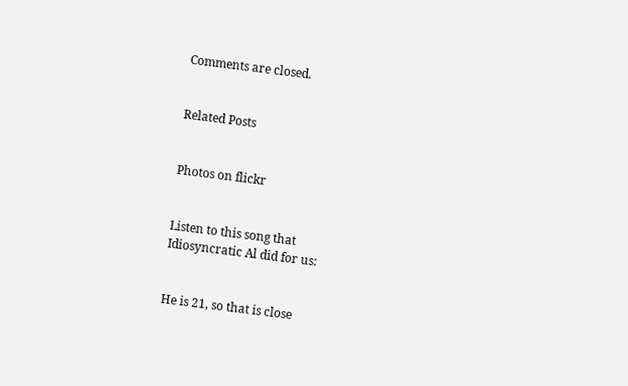Comments are closed.


Related Posts


Photos on flickr


Listen to this song that
Idiosyncratic Al did for us:


He is 21, so that is close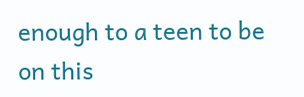enough to a teen to be on this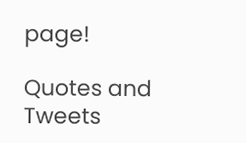page!

Quotes and Tweets